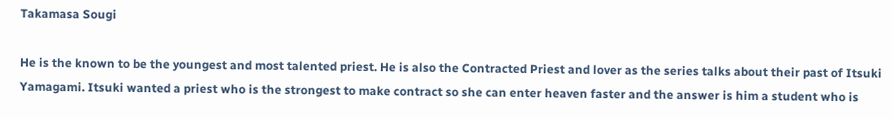Takamasa Sougi

He is the known to be the youngest and most talented priest. He is also the Contracted Priest and lover as the series talks about their past of Itsuki Yamagami. Itsuki wanted a priest who is the strongest to make contract so she can enter heaven faster and the answer is him a student who is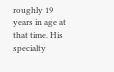roughly 19 years in age at that time. His specialty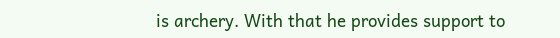is archery. With that he provides support to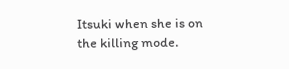Itsuki when she is on the killing mode.